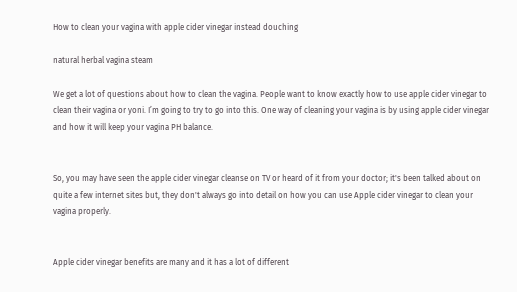How to clean your vagina with apple cider vinegar instead douching

natural herbal vagina steam

We get a lot of questions about how to clean the vagina. People want to know exactly how to use apple cider vinegar to clean their vagina or yoni. I’m going to try to go into this. One way of cleaning your vagina is by using apple cider vinegar and how it will keep your vagina PH balance.


So, you may have seen the apple cider vinegar cleanse on TV or heard of it from your doctor; it's been talked about on quite a few internet sites but, they don't always go into detail on how you can use Apple cider vinegar to clean your vagina properly.


Apple cider vinegar benefits are many and it has a lot of different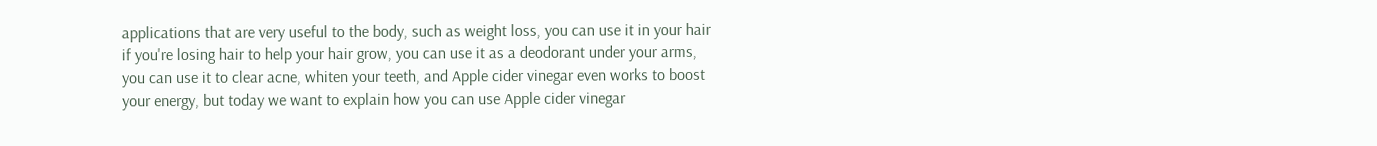applications that are very useful to the body, such as weight loss, you can use it in your hair if you're losing hair to help your hair grow, you can use it as a deodorant under your arms, you can use it to clear acne, whiten your teeth, and Apple cider vinegar even works to boost your energy, but today we want to explain how you can use Apple cider vinegar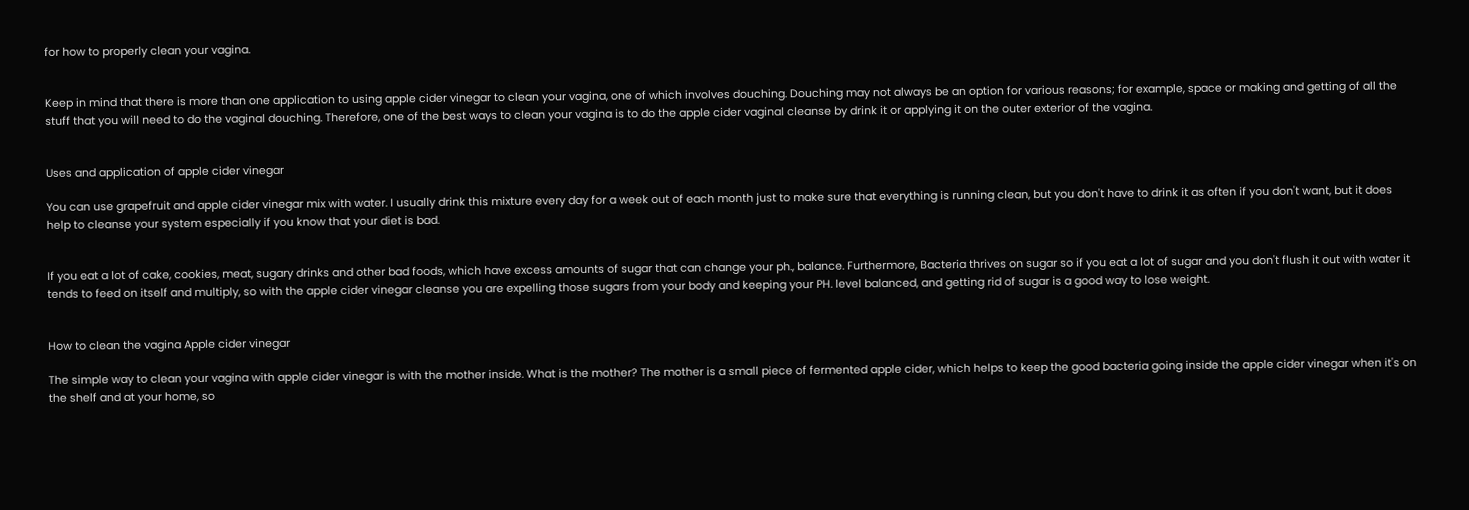for how to properly clean your vagina.


Keep in mind that there is more than one application to using apple cider vinegar to clean your vagina, one of which involves douching. Douching may not always be an option for various reasons; for example, space or making and getting of all the stuff that you will need to do the vaginal douching. Therefore, one of the best ways to clean your vagina is to do the apple cider vaginal cleanse by drink it or applying it on the outer exterior of the vagina.


Uses and application of apple cider vinegar

You can use grapefruit and apple cider vinegar mix with water. I usually drink this mixture every day for a week out of each month just to make sure that everything is running clean, but you don't have to drink it as often if you don't want, but it does help to cleanse your system especially if you know that your diet is bad.


If you eat a lot of cake, cookies, meat, sugary drinks and other bad foods, which have excess amounts of sugar that can change your ph., balance. Furthermore, Bacteria thrives on sugar so if you eat a lot of sugar and you don't flush it out with water it tends to feed on itself and multiply, so with the apple cider vinegar cleanse you are expelling those sugars from your body and keeping your PH. level balanced, and getting rid of sugar is a good way to lose weight.


How to clean the vagina Apple cider vinegar

The simple way to clean your vagina with apple cider vinegar is with the mother inside. What is the mother? The mother is a small piece of fermented apple cider, which helps to keep the good bacteria going inside the apple cider vinegar when it's on the shelf and at your home, so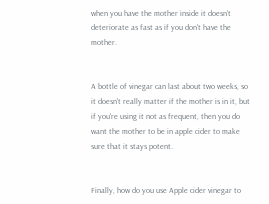when you have the mother inside it doesn't deteriorate as fast as if you don't have the mother.


A bottle of vinegar can last about two weeks, so it doesn't really matter if the mother is in it, but if you're using it not as frequent, then you do want the mother to be in apple cider to make sure that it stays potent.


Finally, how do you use Apple cider vinegar to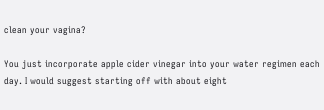clean your vagina?

You just incorporate apple cider vinegar into your water regimen each day. I would suggest starting off with about eight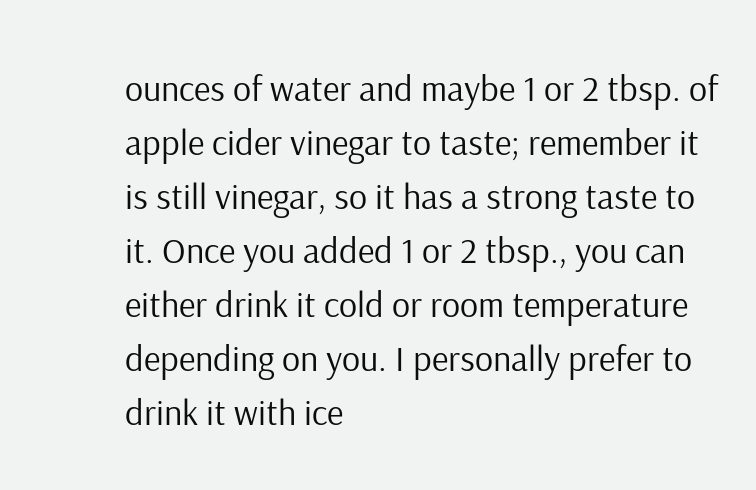ounces of water and maybe 1 or 2 tbsp. of apple cider vinegar to taste; remember it is still vinegar, so it has a strong taste to it. Once you added 1 or 2 tbsp., you can either drink it cold or room temperature depending on you. I personally prefer to drink it with ice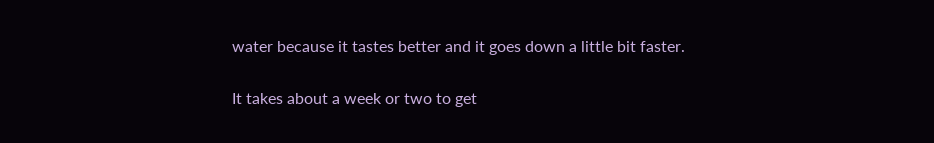water because it tastes better and it goes down a little bit faster.


It takes about a week or two to get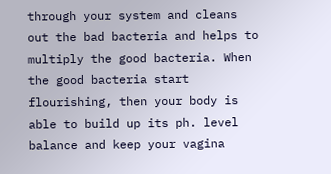through your system and cleans out the bad bacteria and helps to multiply the good bacteria. When the good bacteria start flourishing, then your body is able to build up its ph. level balance and keep your vagina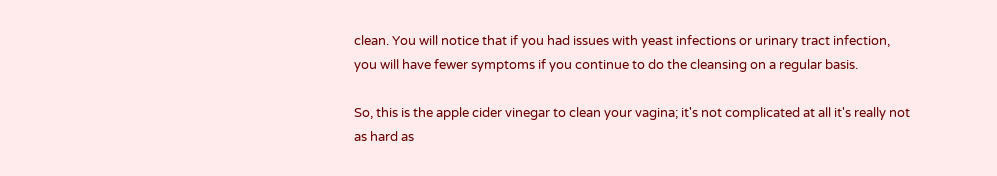clean. You will notice that if you had issues with yeast infections or urinary tract infection, you will have fewer symptoms if you continue to do the cleansing on a regular basis.

So, this is the apple cider vinegar to clean your vagina; it's not complicated at all it's really not as hard as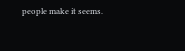people make it seems.